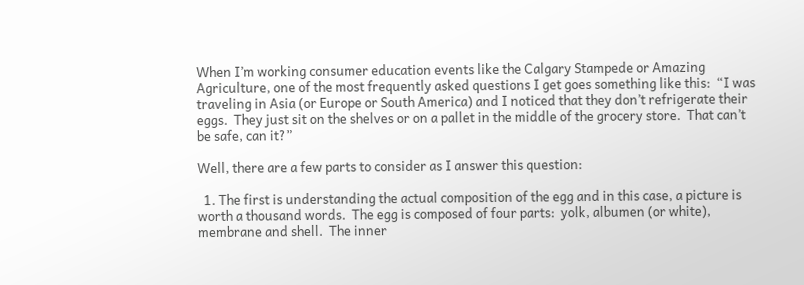When I’m working consumer education events like the Calgary Stampede or Amazing Agriculture, one of the most frequently asked questions I get goes something like this:  “I was traveling in Asia (or Europe or South America) and I noticed that they don’t refrigerate their eggs.  They just sit on the shelves or on a pallet in the middle of the grocery store.  That can’t be safe, can it?”

Well, there are a few parts to consider as I answer this question:

  1. The first is understanding the actual composition of the egg and in this case, a picture is worth a thousand words.  The egg is composed of four parts:  yolk, albumen (or white), membrane and shell.  The inner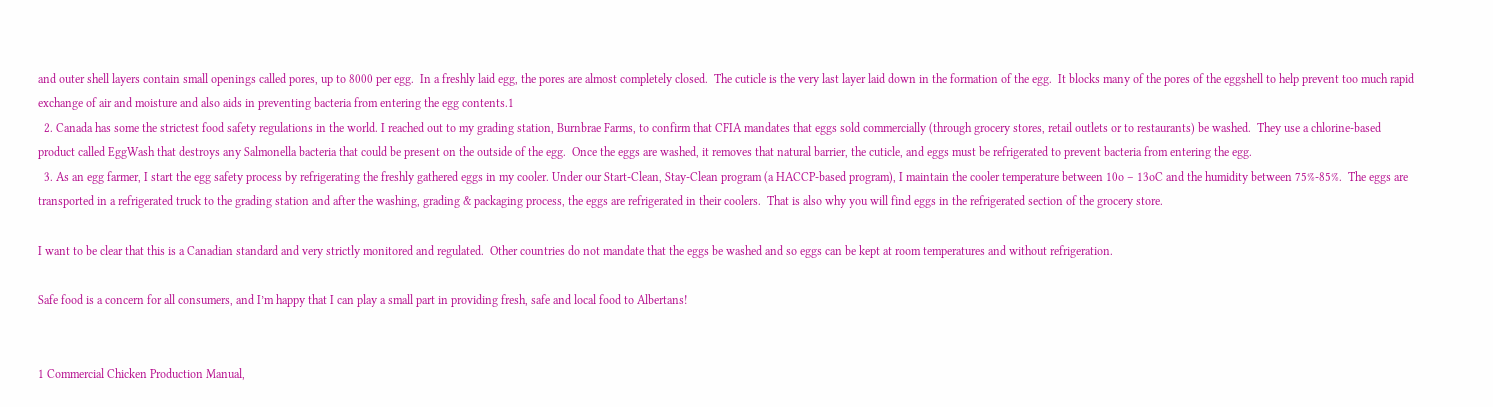and outer shell layers contain small openings called pores, up to 8000 per egg.  In a freshly laid egg, the pores are almost completely closed.  The cuticle is the very last layer laid down in the formation of the egg.  It blocks many of the pores of the eggshell to help prevent too much rapid exchange of air and moisture and also aids in preventing bacteria from entering the egg contents.1
  2. Canada has some the strictest food safety regulations in the world. I reached out to my grading station, Burnbrae Farms, to confirm that CFIA mandates that eggs sold commercially (through grocery stores, retail outlets or to restaurants) be washed.  They use a chlorine-based product called EggWash that destroys any Salmonella bacteria that could be present on the outside of the egg.  Once the eggs are washed, it removes that natural barrier, the cuticle, and eggs must be refrigerated to prevent bacteria from entering the egg.
  3. As an egg farmer, I start the egg safety process by refrigerating the freshly gathered eggs in my cooler. Under our Start-Clean, Stay-Clean program (a HACCP-based program), I maintain the cooler temperature between 10o – 13oC and the humidity between 75%-85%.  The eggs are transported in a refrigerated truck to the grading station and after the washing, grading & packaging process, the eggs are refrigerated in their coolers.  That is also why you will find eggs in the refrigerated section of the grocery store.

I want to be clear that this is a Canadian standard and very strictly monitored and regulated.  Other countries do not mandate that the eggs be washed and so eggs can be kept at room temperatures and without refrigeration.

Safe food is a concern for all consumers, and I’m happy that I can play a small part in providing fresh, safe and local food to Albertans!


1 Commercial Chicken Production Manual,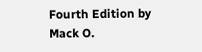Fourth Edition by Mack O.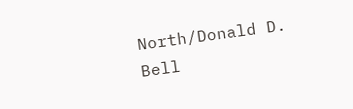North/Donald D. Bell